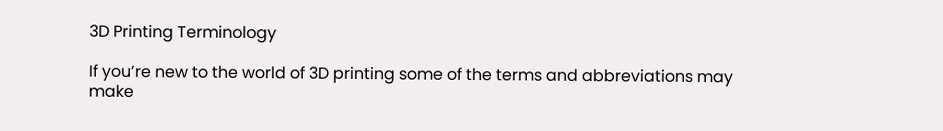3D Printing Terminology

If you’re new to the world of 3D printing some of the terms and abbreviations may make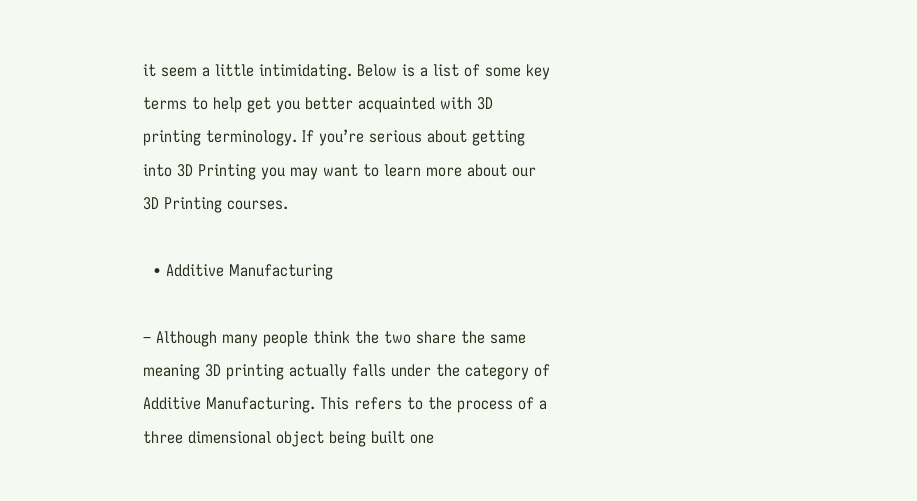it seem a little intimidating. Below is a list of some key terms to help get you better acquainted with 3D printing terminology. If you’re serious about getting into 3D Printing you may want to learn more about our 3D Printing courses.

  • Additive Manufacturing

– Although many people think the two share the same meaning 3D printing actually falls under the category of Additive Manufacturing. This refers to the process of a three dimensional object being built one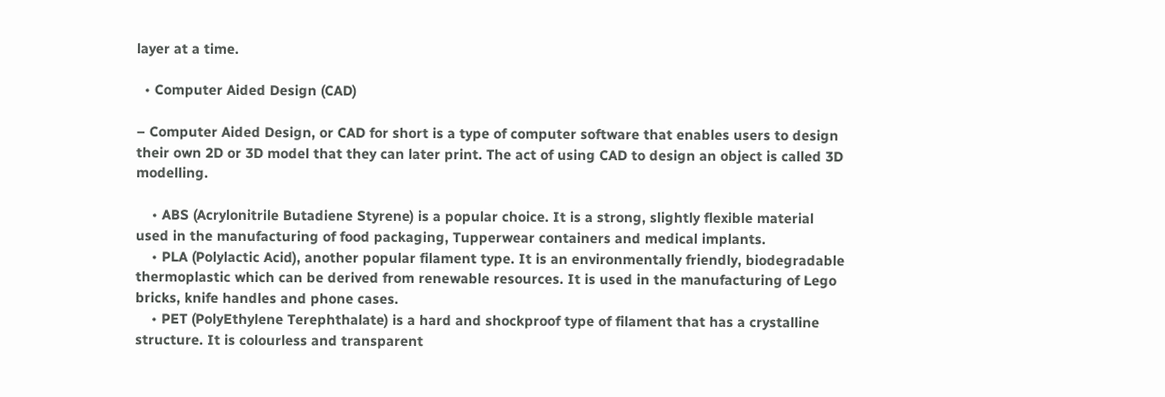layer at a time.

  • Computer Aided Design (CAD)

– Computer Aided Design, or CAD for short is a type of computer software that enables users to design their own 2D or 3D model that they can later print. The act of using CAD to design an object is called 3D modelling.

    • ABS (Acrylonitrile Butadiene Styrene) is a popular choice. It is a strong, slightly flexible material used in the manufacturing of food packaging, Tupperwear containers and medical implants.
    • PLA (Polylactic Acid), another popular filament type. It is an environmentally friendly, biodegradable thermoplastic which can be derived from renewable resources. It is used in the manufacturing of Lego bricks, knife handles and phone cases.
    • PET (PolyEthylene Terephthalate) is a hard and shockproof type of filament that has a crystalline structure. It is colourless and transparent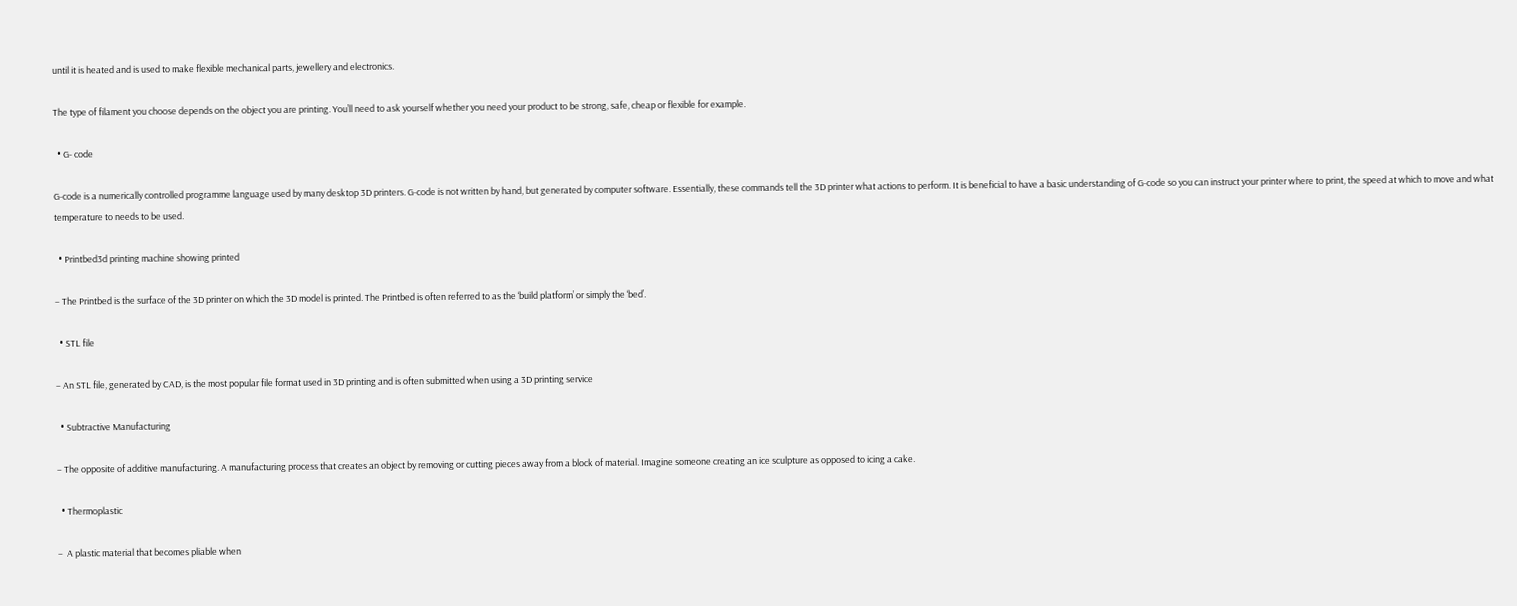until it is heated and is used to make flexible mechanical parts, jewellery and electronics.

The type of filament you choose depends on the object you are printing. You’ll need to ask yourself whether you need your product to be strong, safe, cheap or flexible for example.

  • G- code

G-code is a numerically controlled programme language used by many desktop 3D printers. G-code is not written by hand, but generated by computer software. Essentially, these commands tell the 3D printer what actions to perform. It is beneficial to have a basic understanding of G-code so you can instruct your printer where to print, the speed at which to move and what temperature to needs to be used.

  • Printbed3d printing machine showing printed

– The Printbed is the surface of the 3D printer on which the 3D model is printed. The Printbed is often referred to as the ‘build platform’ or simply the ‘bed’.

  • STL file

– An STL file, generated by CAD, is the most popular file format used in 3D printing and is often submitted when using a 3D printing service

  • Subtractive Manufacturing

– The opposite of additive manufacturing. A manufacturing process that creates an object by removing or cutting pieces away from a block of material. Imagine someone creating an ice sculpture as opposed to icing a cake.

  • Thermoplastic

–  A plastic material that becomes pliable when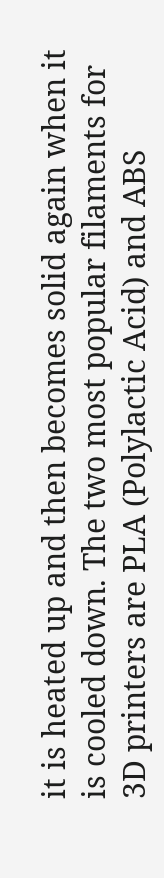it is heated up and then becomes solid again when it is cooled down. The two most popular filaments for 3D printers are PLA (Polylactic Acid) and ABS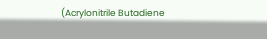(Acrylonitrile Butadiene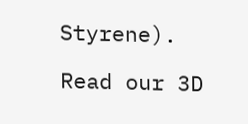Styrene).

Read our 3D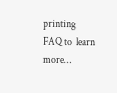printing FAQ to  learn more…